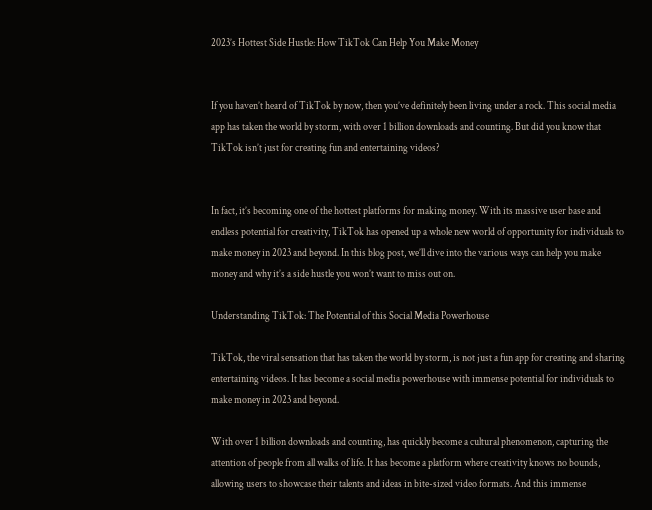2023’s Hottest Side Hustle: How TikTok Can Help You Make Money


If you haven’t heard of TikTok by now, then you’ve definitely been living under a rock. This social media app has taken the world by storm, with over 1 billion downloads and counting. But did you know that TikTok isn’t just for creating fun and entertaining videos?


In fact, it’s becoming one of the hottest platforms for making money. With its massive user base and endless potential for creativity, TikTok has opened up a whole new world of opportunity for individuals to make money in 2023 and beyond. In this blog post, we’ll dive into the various ways can help you make money and why it’s a side hustle you won’t want to miss out on.

Understanding TikTok: The Potential of this Social Media Powerhouse

TikTok, the viral sensation that has taken the world by storm, is not just a fun app for creating and sharing entertaining videos. It has become a social media powerhouse with immense potential for individuals to make money in 2023 and beyond.

With over 1 billion downloads and counting, has quickly become a cultural phenomenon, capturing the attention of people from all walks of life. It has become a platform where creativity knows no bounds, allowing users to showcase their talents and ideas in bite-sized video formats. And this immense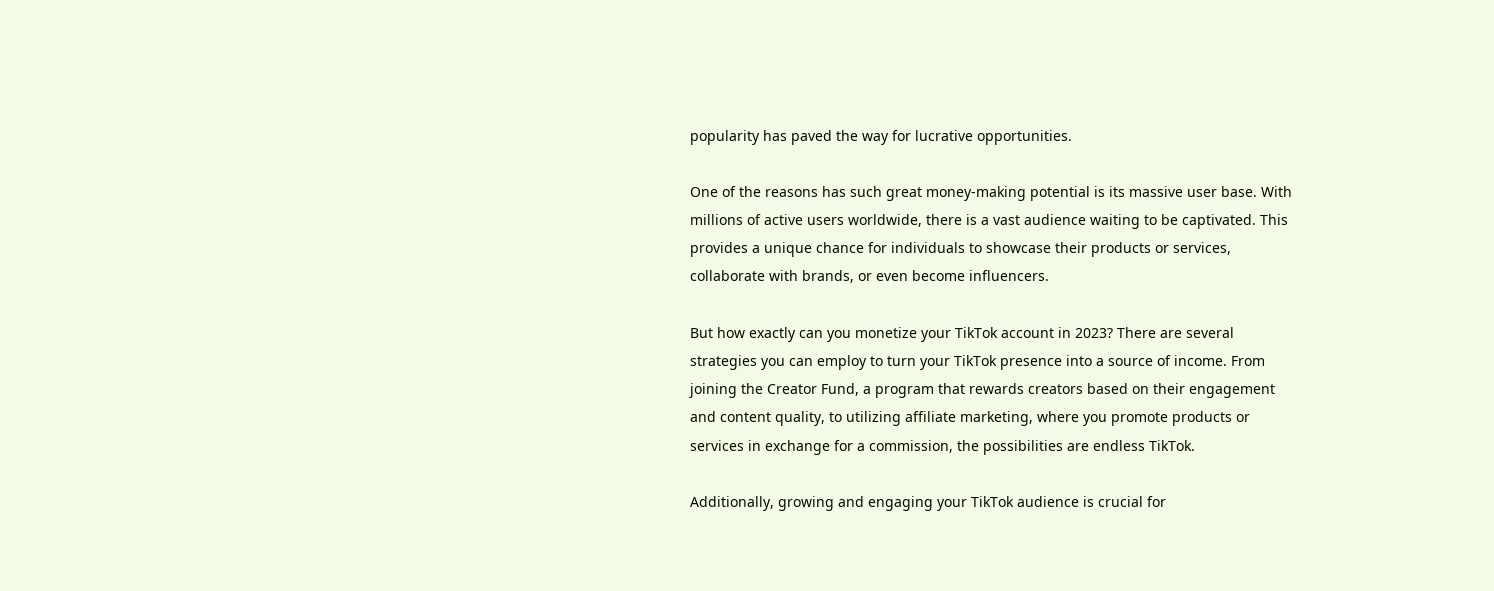popularity has paved the way for lucrative opportunities.

One of the reasons has such great money-making potential is its massive user base. With millions of active users worldwide, there is a vast audience waiting to be captivated. This provides a unique chance for individuals to showcase their products or services, collaborate with brands, or even become influencers.

But how exactly can you monetize your TikTok account in 2023? There are several strategies you can employ to turn your TikTok presence into a source of income. From joining the Creator Fund, a program that rewards creators based on their engagement and content quality, to utilizing affiliate marketing, where you promote products or services in exchange for a commission, the possibilities are endless TikTok.

Additionally, growing and engaging your TikTok audience is crucial for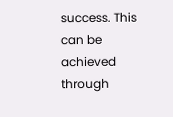success. This can be achieved through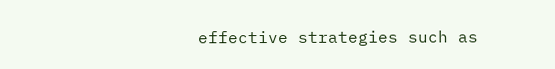effective strategies such as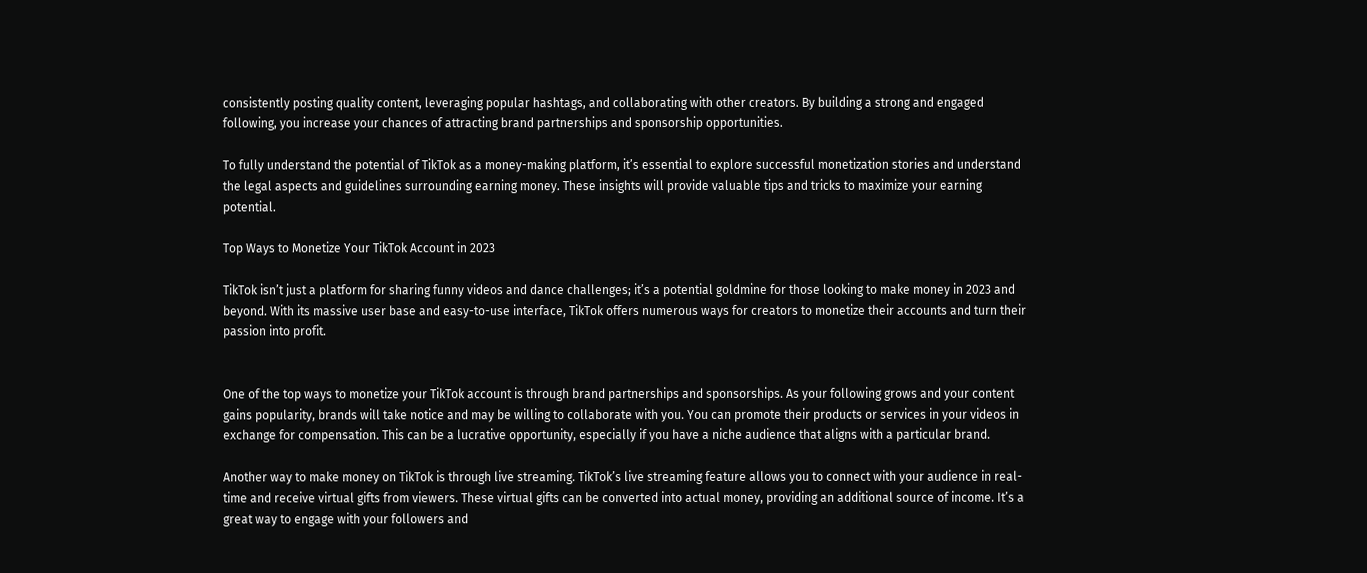consistently posting quality content, leveraging popular hashtags, and collaborating with other creators. By building a strong and engaged following, you increase your chances of attracting brand partnerships and sponsorship opportunities.

To fully understand the potential of TikTok as a money-making platform, it’s essential to explore successful monetization stories and understand the legal aspects and guidelines surrounding earning money. These insights will provide valuable tips and tricks to maximize your earning potential.

Top Ways to Monetize Your TikTok Account in 2023

TikTok isn’t just a platform for sharing funny videos and dance challenges; it’s a potential goldmine for those looking to make money in 2023 and beyond. With its massive user base and easy-to-use interface, TikTok offers numerous ways for creators to monetize their accounts and turn their passion into profit.


One of the top ways to monetize your TikTok account is through brand partnerships and sponsorships. As your following grows and your content gains popularity, brands will take notice and may be willing to collaborate with you. You can promote their products or services in your videos in exchange for compensation. This can be a lucrative opportunity, especially if you have a niche audience that aligns with a particular brand.

Another way to make money on TikTok is through live streaming. TikTok’s live streaming feature allows you to connect with your audience in real-time and receive virtual gifts from viewers. These virtual gifts can be converted into actual money, providing an additional source of income. It’s a great way to engage with your followers and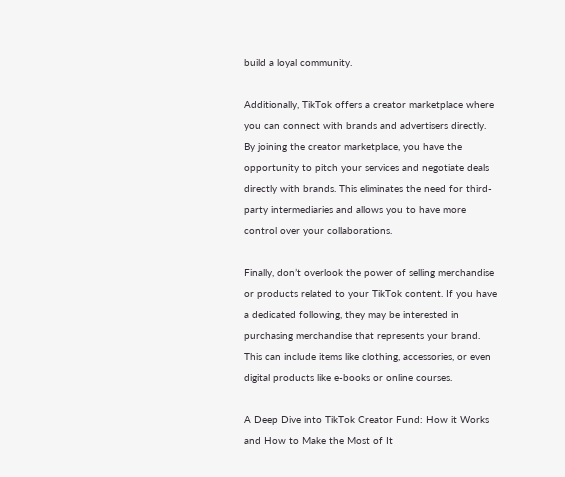build a loyal community.

Additionally, TikTok offers a creator marketplace where you can connect with brands and advertisers directly. By joining the creator marketplace, you have the opportunity to pitch your services and negotiate deals directly with brands. This eliminates the need for third-party intermediaries and allows you to have more control over your collaborations.

Finally, don’t overlook the power of selling merchandise or products related to your TikTok content. If you have a dedicated following, they may be interested in purchasing merchandise that represents your brand. This can include items like clothing, accessories, or even digital products like e-books or online courses.

A Deep Dive into TikTok Creator Fund: How it Works and How to Make the Most of It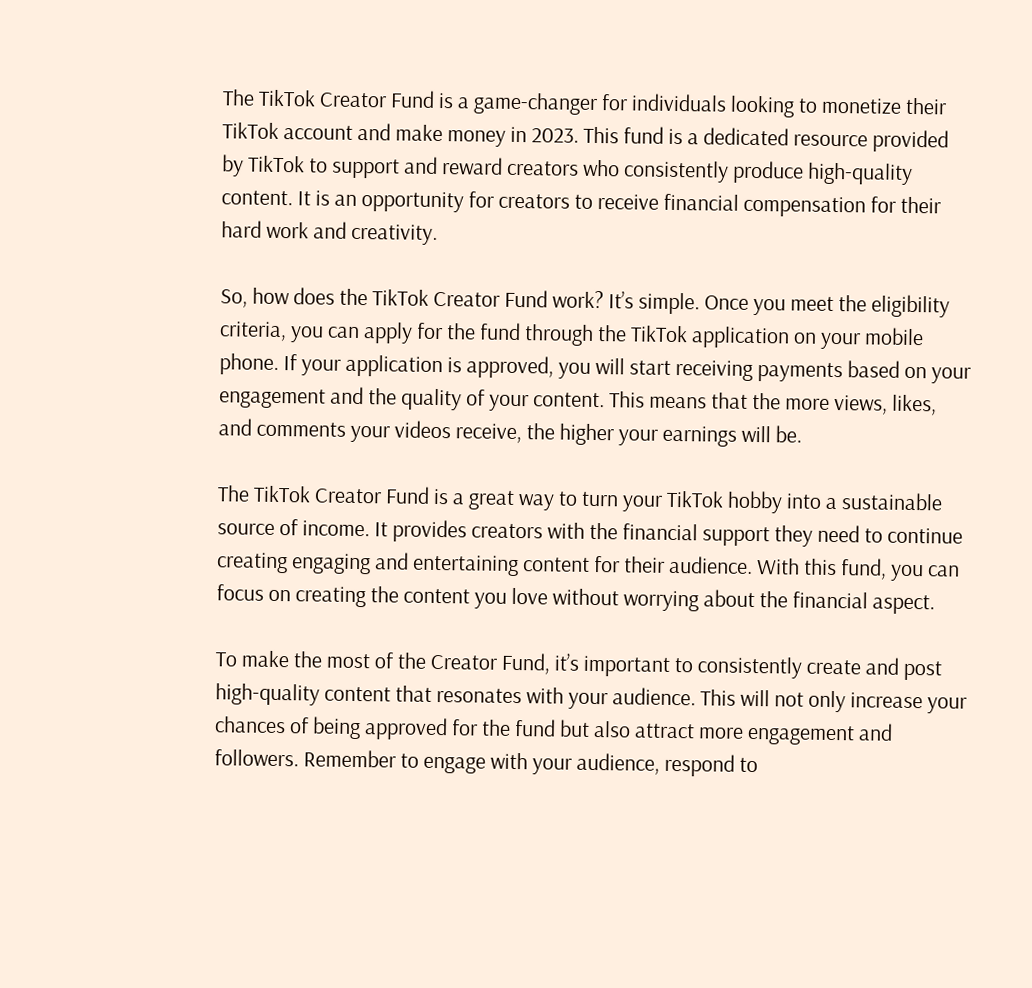The TikTok Creator Fund is a game-changer for individuals looking to monetize their TikTok account and make money in 2023. This fund is a dedicated resource provided by TikTok to support and reward creators who consistently produce high-quality content. It is an opportunity for creators to receive financial compensation for their hard work and creativity.

So, how does the TikTok Creator Fund work? It’s simple. Once you meet the eligibility criteria, you can apply for the fund through the TikTok application on your mobile phone. If your application is approved, you will start receiving payments based on your engagement and the quality of your content. This means that the more views, likes, and comments your videos receive, the higher your earnings will be.

The TikTok Creator Fund is a great way to turn your TikTok hobby into a sustainable source of income. It provides creators with the financial support they need to continue creating engaging and entertaining content for their audience. With this fund, you can focus on creating the content you love without worrying about the financial aspect.

To make the most of the Creator Fund, it’s important to consistently create and post high-quality content that resonates with your audience. This will not only increase your chances of being approved for the fund but also attract more engagement and followers. Remember to engage with your audience, respond to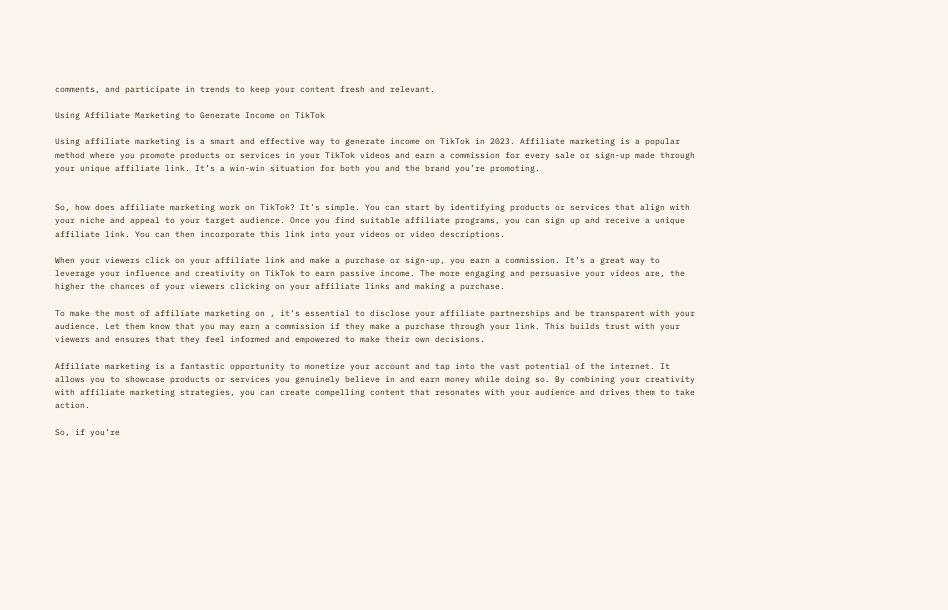comments, and participate in trends to keep your content fresh and relevant.

Using Affiliate Marketing to Generate Income on TikTok

Using affiliate marketing is a smart and effective way to generate income on TikTok in 2023. Affiliate marketing is a popular method where you promote products or services in your TikTok videos and earn a commission for every sale or sign-up made through your unique affiliate link. It’s a win-win situation for both you and the brand you’re promoting.


So, how does affiliate marketing work on TikTok? It’s simple. You can start by identifying products or services that align with your niche and appeal to your target audience. Once you find suitable affiliate programs, you can sign up and receive a unique affiliate link. You can then incorporate this link into your videos or video descriptions.

When your viewers click on your affiliate link and make a purchase or sign-up, you earn a commission. It’s a great way to leverage your influence and creativity on TikTok to earn passive income. The more engaging and persuasive your videos are, the higher the chances of your viewers clicking on your affiliate links and making a purchase.

To make the most of affiliate marketing on , it’s essential to disclose your affiliate partnerships and be transparent with your audience. Let them know that you may earn a commission if they make a purchase through your link. This builds trust with your viewers and ensures that they feel informed and empowered to make their own decisions.

Affiliate marketing is a fantastic opportunity to monetize your account and tap into the vast potential of the internet. It allows you to showcase products or services you genuinely believe in and earn money while doing so. By combining your creativity with affiliate marketing strategies, you can create compelling content that resonates with your audience and drives them to take action.

So, if you’re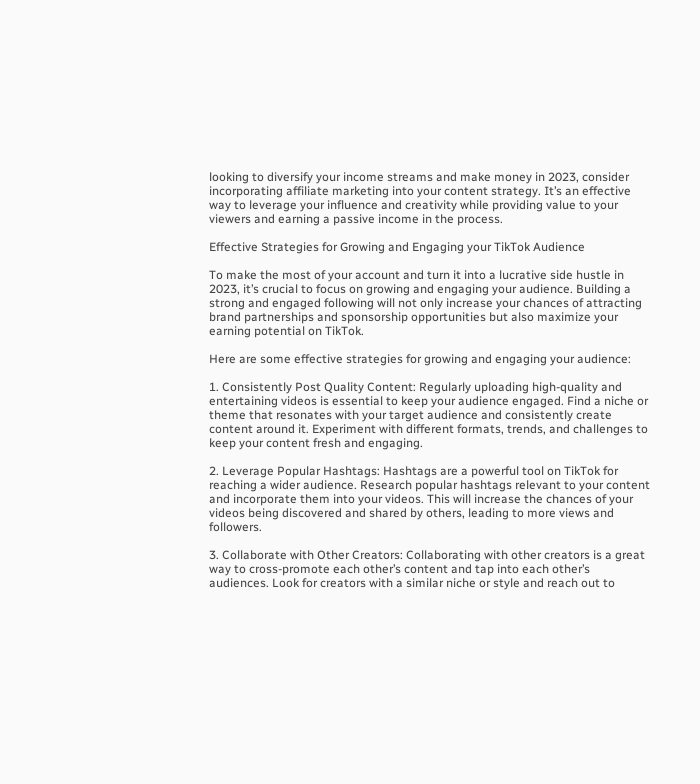looking to diversify your income streams and make money in 2023, consider incorporating affiliate marketing into your content strategy. It’s an effective way to leverage your influence and creativity while providing value to your viewers and earning a passive income in the process.

Effective Strategies for Growing and Engaging your TikTok Audience

To make the most of your account and turn it into a lucrative side hustle in 2023, it’s crucial to focus on growing and engaging your audience. Building a strong and engaged following will not only increase your chances of attracting brand partnerships and sponsorship opportunities but also maximize your earning potential on TikTok.

Here are some effective strategies for growing and engaging your audience:

1. Consistently Post Quality Content: Regularly uploading high-quality and entertaining videos is essential to keep your audience engaged. Find a niche or theme that resonates with your target audience and consistently create content around it. Experiment with different formats, trends, and challenges to keep your content fresh and engaging.

2. Leverage Popular Hashtags: Hashtags are a powerful tool on TikTok for reaching a wider audience. Research popular hashtags relevant to your content and incorporate them into your videos. This will increase the chances of your videos being discovered and shared by others, leading to more views and followers.

3. Collaborate with Other Creators: Collaborating with other creators is a great way to cross-promote each other’s content and tap into each other’s audiences. Look for creators with a similar niche or style and reach out to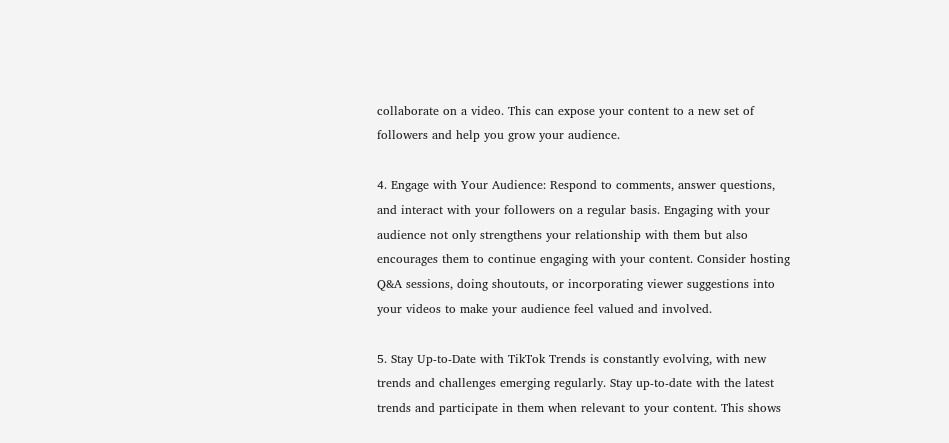collaborate on a video. This can expose your content to a new set of followers and help you grow your audience.

4. Engage with Your Audience: Respond to comments, answer questions, and interact with your followers on a regular basis. Engaging with your audience not only strengthens your relationship with them but also encourages them to continue engaging with your content. Consider hosting Q&A sessions, doing shoutouts, or incorporating viewer suggestions into your videos to make your audience feel valued and involved.

5. Stay Up-to-Date with TikTok Trends is constantly evolving, with new trends and challenges emerging regularly. Stay up-to-date with the latest trends and participate in them when relevant to your content. This shows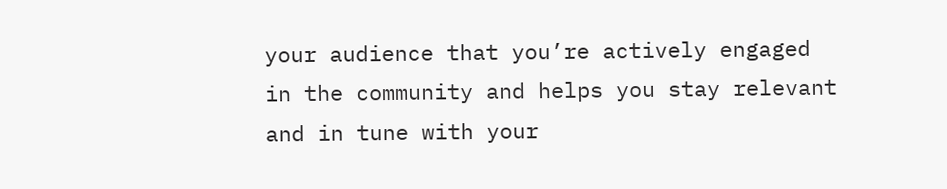your audience that you’re actively engaged in the community and helps you stay relevant and in tune with your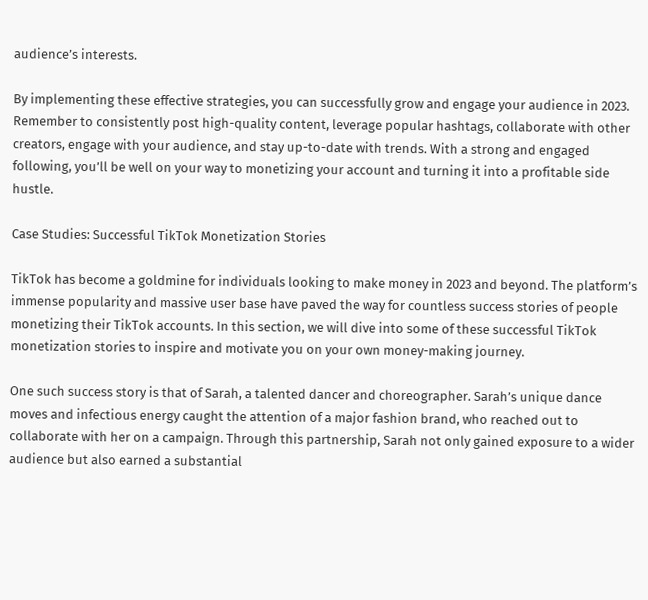audience’s interests.

By implementing these effective strategies, you can successfully grow and engage your audience in 2023. Remember to consistently post high-quality content, leverage popular hashtags, collaborate with other creators, engage with your audience, and stay up-to-date with trends. With a strong and engaged following, you’ll be well on your way to monetizing your account and turning it into a profitable side hustle.

Case Studies: Successful TikTok Monetization Stories

TikTok has become a goldmine for individuals looking to make money in 2023 and beyond. The platform’s immense popularity and massive user base have paved the way for countless success stories of people monetizing their TikTok accounts. In this section, we will dive into some of these successful TikTok monetization stories to inspire and motivate you on your own money-making journey.

One such success story is that of Sarah, a talented dancer and choreographer. Sarah’s unique dance moves and infectious energy caught the attention of a major fashion brand, who reached out to collaborate with her on a campaign. Through this partnership, Sarah not only gained exposure to a wider audience but also earned a substantial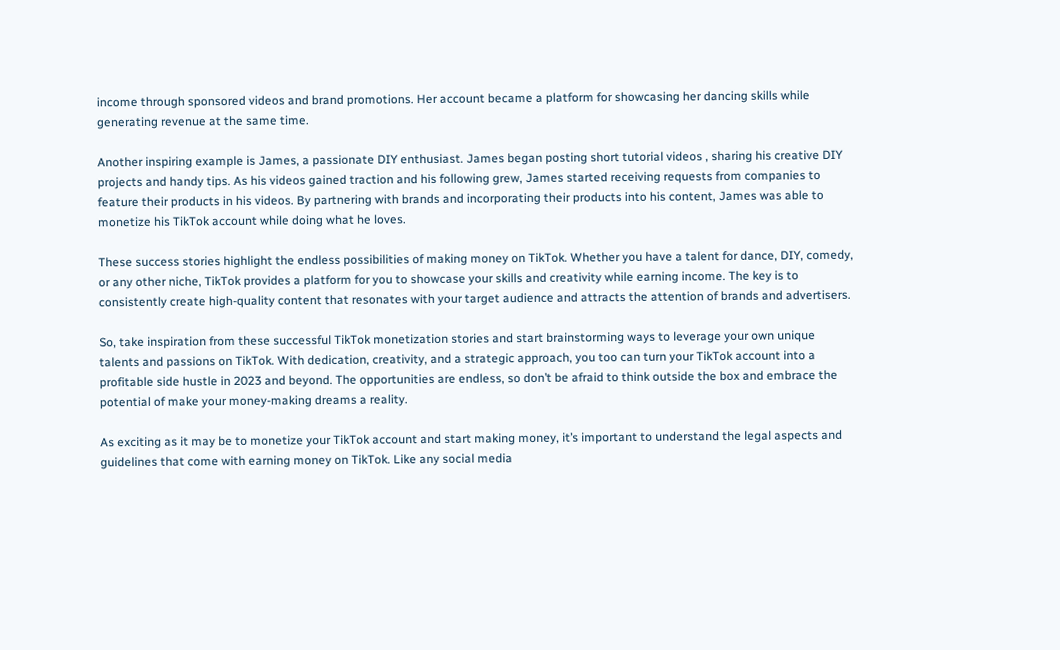income through sponsored videos and brand promotions. Her account became a platform for showcasing her dancing skills while generating revenue at the same time.

Another inspiring example is James, a passionate DIY enthusiast. James began posting short tutorial videos , sharing his creative DIY projects and handy tips. As his videos gained traction and his following grew, James started receiving requests from companies to feature their products in his videos. By partnering with brands and incorporating their products into his content, James was able to monetize his TikTok account while doing what he loves.

These success stories highlight the endless possibilities of making money on TikTok. Whether you have a talent for dance, DIY, comedy, or any other niche, TikTok provides a platform for you to showcase your skills and creativity while earning income. The key is to consistently create high-quality content that resonates with your target audience and attracts the attention of brands and advertisers.

So, take inspiration from these successful TikTok monetization stories and start brainstorming ways to leverage your own unique talents and passions on TikTok. With dedication, creativity, and a strategic approach, you too can turn your TikTok account into a profitable side hustle in 2023 and beyond. The opportunities are endless, so don’t be afraid to think outside the box and embrace the potential of make your money-making dreams a reality.

As exciting as it may be to monetize your TikTok account and start making money, it’s important to understand the legal aspects and guidelines that come with earning money on TikTok. Like any social media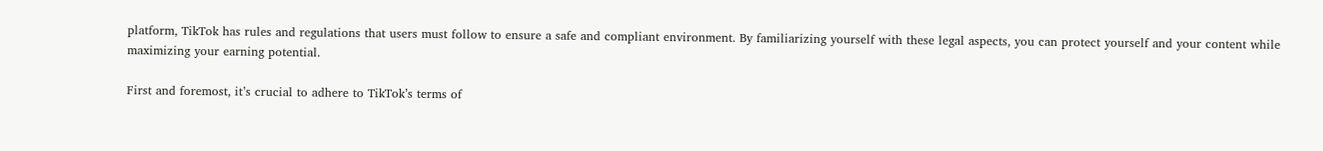platform, TikTok has rules and regulations that users must follow to ensure a safe and compliant environment. By familiarizing yourself with these legal aspects, you can protect yourself and your content while maximizing your earning potential.

First and foremost, it’s crucial to adhere to TikTok’s terms of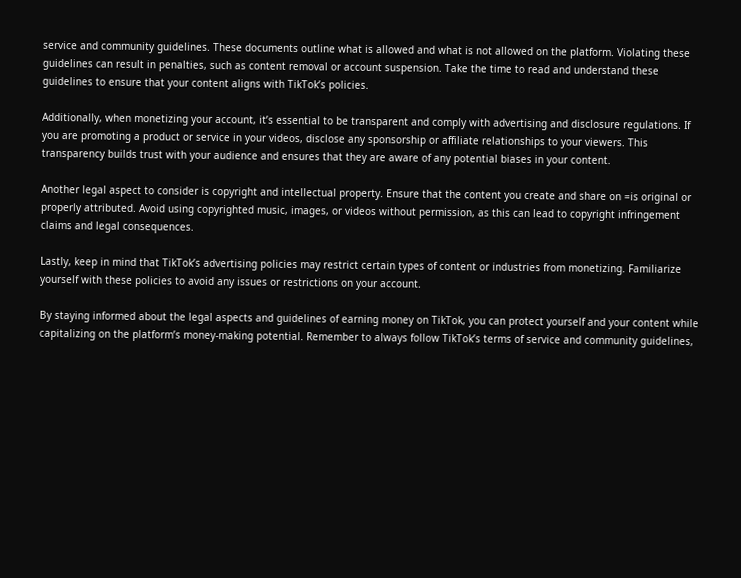service and community guidelines. These documents outline what is allowed and what is not allowed on the platform. Violating these guidelines can result in penalties, such as content removal or account suspension. Take the time to read and understand these guidelines to ensure that your content aligns with TikTok’s policies.

Additionally, when monetizing your account, it’s essential to be transparent and comply with advertising and disclosure regulations. If you are promoting a product or service in your videos, disclose any sponsorship or affiliate relationships to your viewers. This transparency builds trust with your audience and ensures that they are aware of any potential biases in your content.

Another legal aspect to consider is copyright and intellectual property. Ensure that the content you create and share on =is original or properly attributed. Avoid using copyrighted music, images, or videos without permission, as this can lead to copyright infringement claims and legal consequences.

Lastly, keep in mind that TikTok’s advertising policies may restrict certain types of content or industries from monetizing. Familiarize yourself with these policies to avoid any issues or restrictions on your account.

By staying informed about the legal aspects and guidelines of earning money on TikTok, you can protect yourself and your content while capitalizing on the platform’s money-making potential. Remember to always follow TikTok’s terms of service and community guidelines,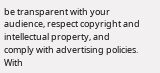be transparent with your audience, respect copyright and intellectual property, and comply with advertising policies. With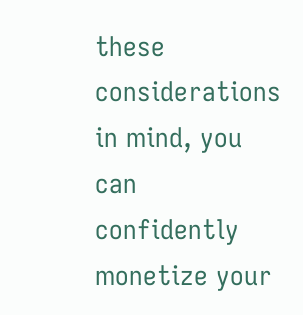these considerations in mind, you can confidently monetize your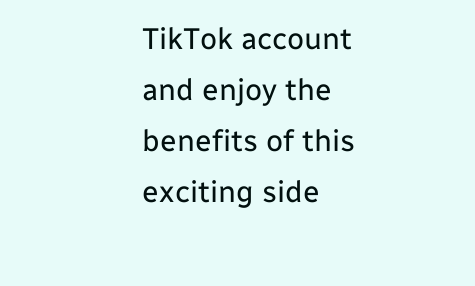TikTok account and enjoy the benefits of this exciting side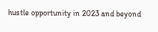hustle opportunity in 2023 and beyond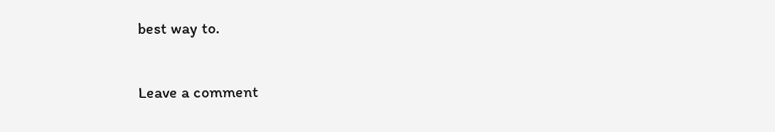best way to.

Leave a comment